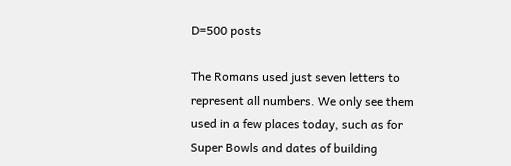D=500 posts

The Romans used just seven letters to represent all numbers. We only see them used in a few places today, such as for Super Bowls and dates of building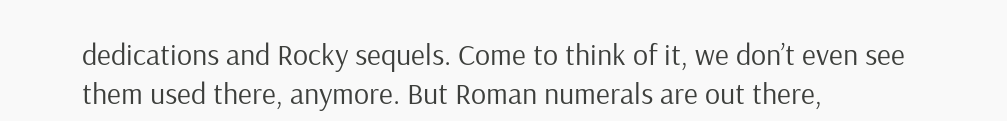dedications and Rocky sequels. Come to think of it, we don’t even see them used there, anymore. But Roman numerals are out there,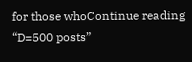for those whoContinue reading “D=500 posts”